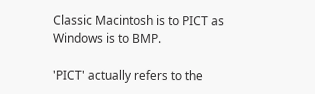Classic Macintosh is to PICT as Windows is to BMP.

'PICT' actually refers to the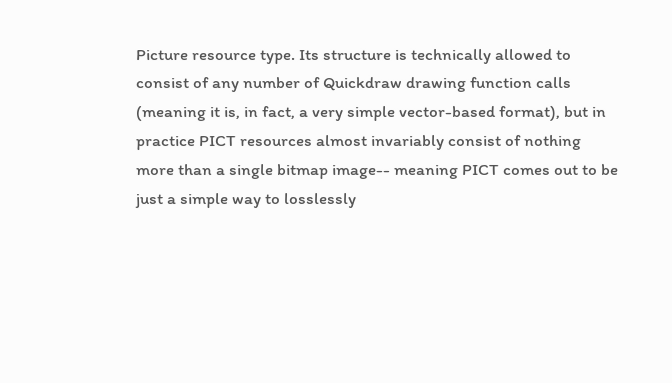Picture resource type. Its structure is technically allowed to consist of any number of Quickdraw drawing function calls (meaning it is, in fact, a very simple vector-based format), but in practice PICT resources almost invariably consist of nothing more than a single bitmap image-- meaning PICT comes out to be just a simple way to losslessly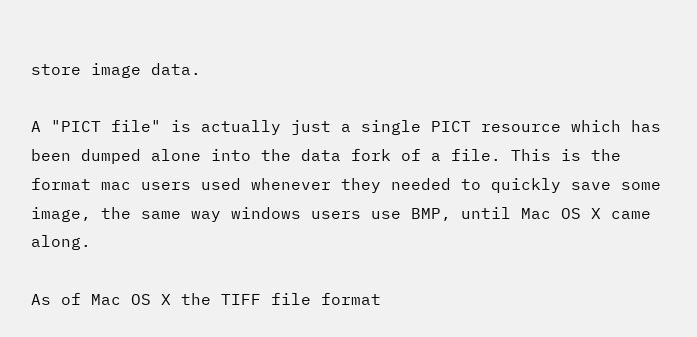store image data.

A "PICT file" is actually just a single PICT resource which has been dumped alone into the data fork of a file. This is the format mac users used whenever they needed to quickly save some image, the same way windows users use BMP, until Mac OS X came along.

As of Mac OS X the TIFF file format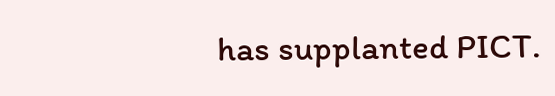has supplanted PICT.